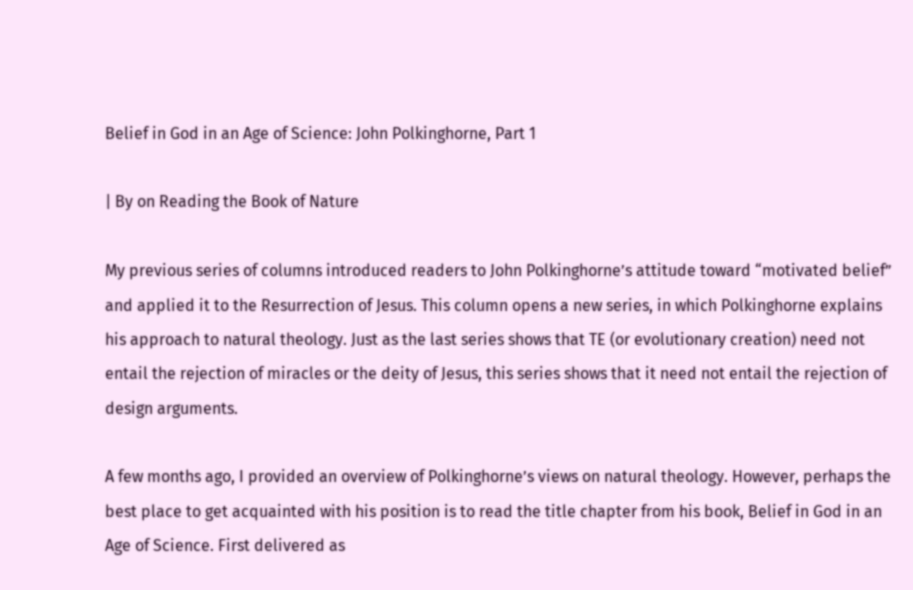Belief in God in an Age of Science: John Polkinghorne, Part 1

| By on Reading the Book of Nature

My previous series of columns introduced readers to John Polkinghorne’s attitude toward “motivated belief” and applied it to the Resurrection of Jesus. This column opens a new series, in which Polkinghorne explains his approach to natural theology. Just as the last series shows that TE (or evolutionary creation) need not entail the rejection of miracles or the deity of Jesus, this series shows that it need not entail the rejection of design arguments.

A few months ago, I provided an overview of Polkinghorne’s views on natural theology. However, perhaps the best place to get acquainted with his position is to read the title chapter from his book, Belief in God in an Age of Science. First delivered as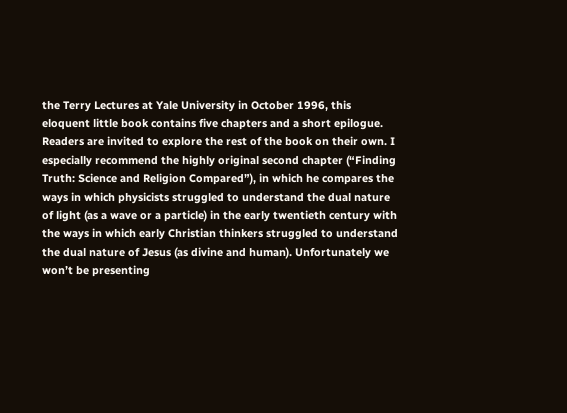the Terry Lectures at Yale University in October 1996, this eloquent little book contains five chapters and a short epilogue. Readers are invited to explore the rest of the book on their own. I especially recommend the highly original second chapter (“Finding Truth: Science and Religion Compared”), in which he compares the ways in which physicists struggled to understand the dual nature of light (as a wave or a particle) in the early twentieth century with the ways in which early Christian thinkers struggled to understand the dual nature of Jesus (as divine and human). Unfortunately we won’t be presenting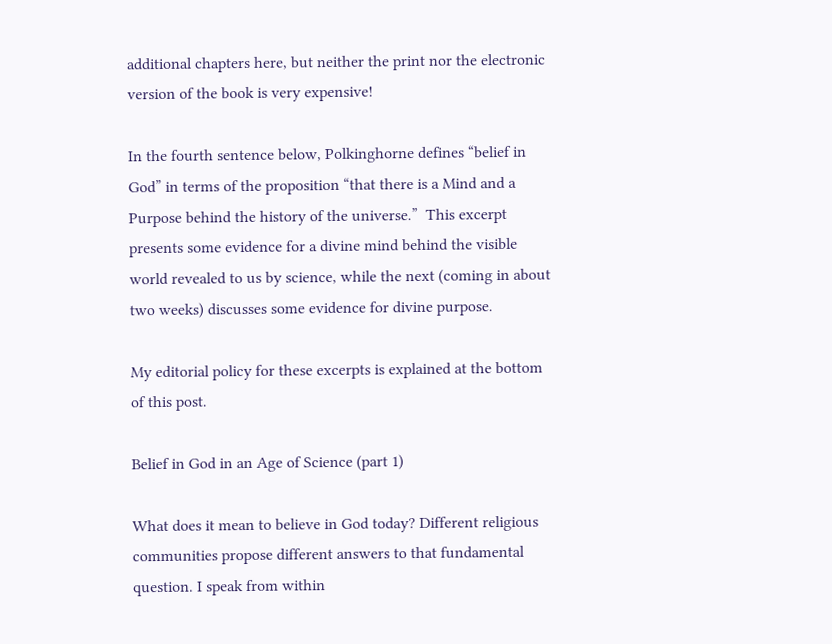additional chapters here, but neither the print nor the electronic version of the book is very expensive!

In the fourth sentence below, Polkinghorne defines “belief in God” in terms of the proposition “that there is a Mind and a Purpose behind the history of the universe.”  This excerpt presents some evidence for a divine mind behind the visible world revealed to us by science, while the next (coming in about two weeks) discusses some evidence for divine purpose.

My editorial policy for these excerpts is explained at the bottom of this post.

Belief in God in an Age of Science (part 1)

What does it mean to believe in God today? Different religious communities propose different answers to that fundamental question. I speak from within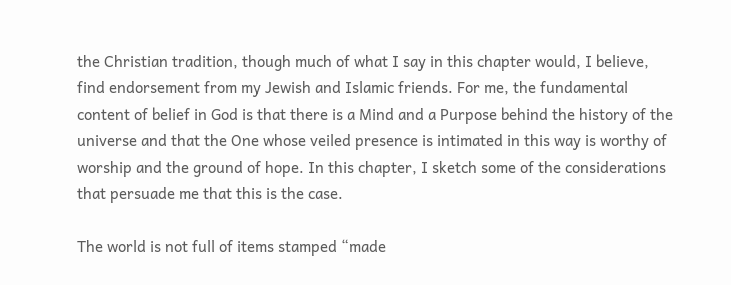the Christian tradition, though much of what I say in this chapter would, I believe, find endorsement from my Jewish and Islamic friends. For me, the fundamental content of belief in God is that there is a Mind and a Purpose behind the history of the universe and that the One whose veiled presence is intimated in this way is worthy of worship and the ground of hope. In this chapter, I sketch some of the considerations that persuade me that this is the case.

The world is not full of items stamped “made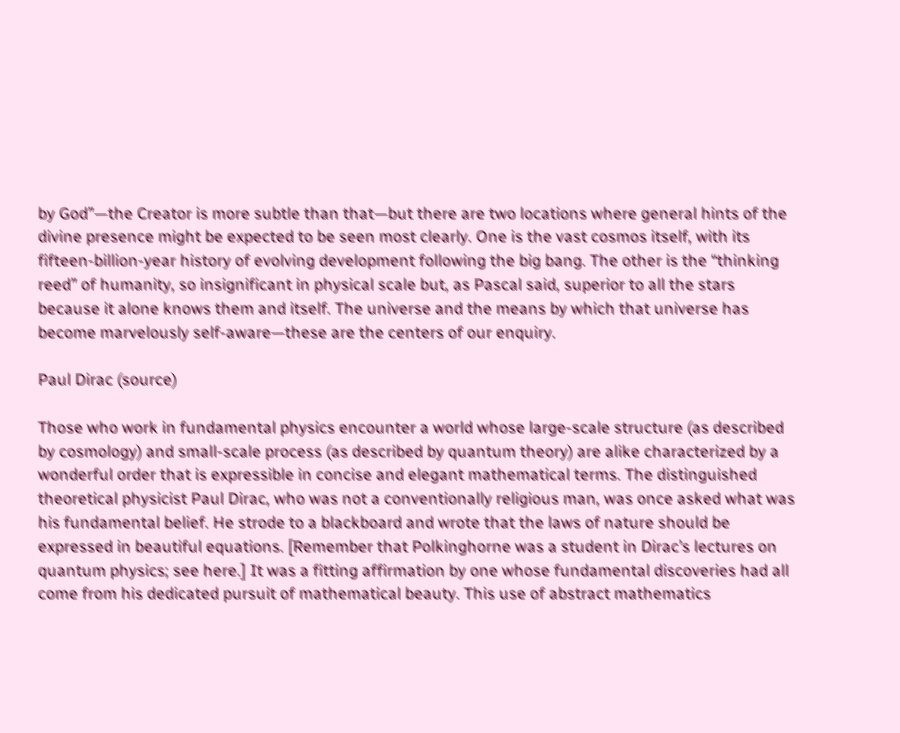by God”—the Creator is more subtle than that—but there are two locations where general hints of the divine presence might be expected to be seen most clearly. One is the vast cosmos itself, with its fifteen-billion-year history of evolving development following the big bang. The other is the “thinking reed” of humanity, so insignificant in physical scale but, as Pascal said, superior to all the stars because it alone knows them and itself. The universe and the means by which that universe has become marvelously self-aware—these are the centers of our enquiry.

Paul Dirac (source)

Those who work in fundamental physics encounter a world whose large-scale structure (as described by cosmology) and small-scale process (as described by quantum theory) are alike characterized by a wonderful order that is expressible in concise and elegant mathematical terms. The distinguished theoretical physicist Paul Dirac, who was not a conventionally religious man, was once asked what was his fundamental belief. He strode to a blackboard and wrote that the laws of nature should be expressed in beautiful equations. [Remember that Polkinghorne was a student in Dirac’s lectures on quantum physics; see here.] It was a fitting affirmation by one whose fundamental discoveries had all come from his dedicated pursuit of mathematical beauty. This use of abstract mathematics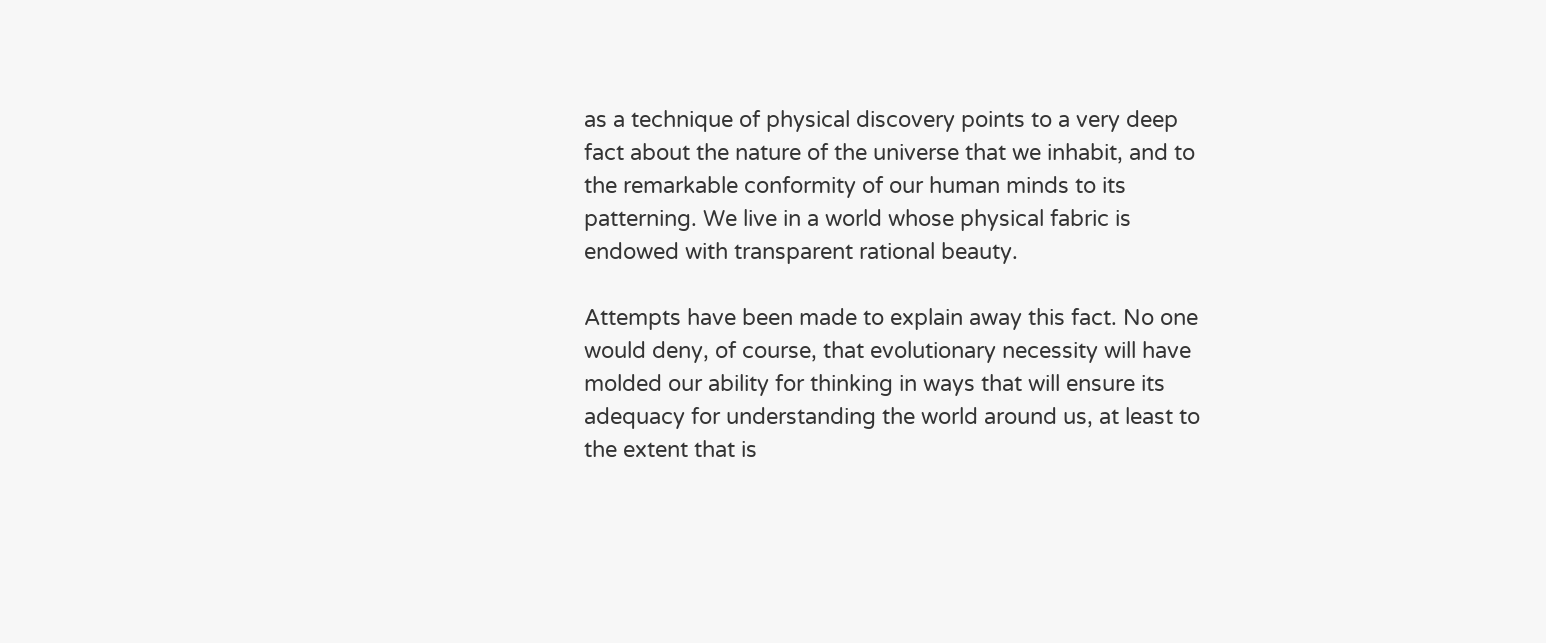as a technique of physical discovery points to a very deep fact about the nature of the universe that we inhabit, and to the remarkable conformity of our human minds to its patterning. We live in a world whose physical fabric is endowed with transparent rational beauty.

Attempts have been made to explain away this fact. No one would deny, of course, that evolutionary necessity will have molded our ability for thinking in ways that will ensure its adequacy for understanding the world around us, at least to the extent that is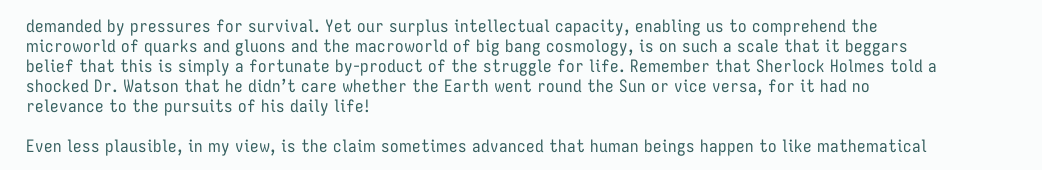demanded by pressures for survival. Yet our surplus intellectual capacity, enabling us to comprehend the microworld of quarks and gluons and the macroworld of big bang cosmology, is on such a scale that it beggars belief that this is simply a fortunate by-product of the struggle for life. Remember that Sherlock Holmes told a shocked Dr. Watson that he didn’t care whether the Earth went round the Sun or vice versa, for it had no relevance to the pursuits of his daily life!

Even less plausible, in my view, is the claim sometimes advanced that human beings happen to like mathematical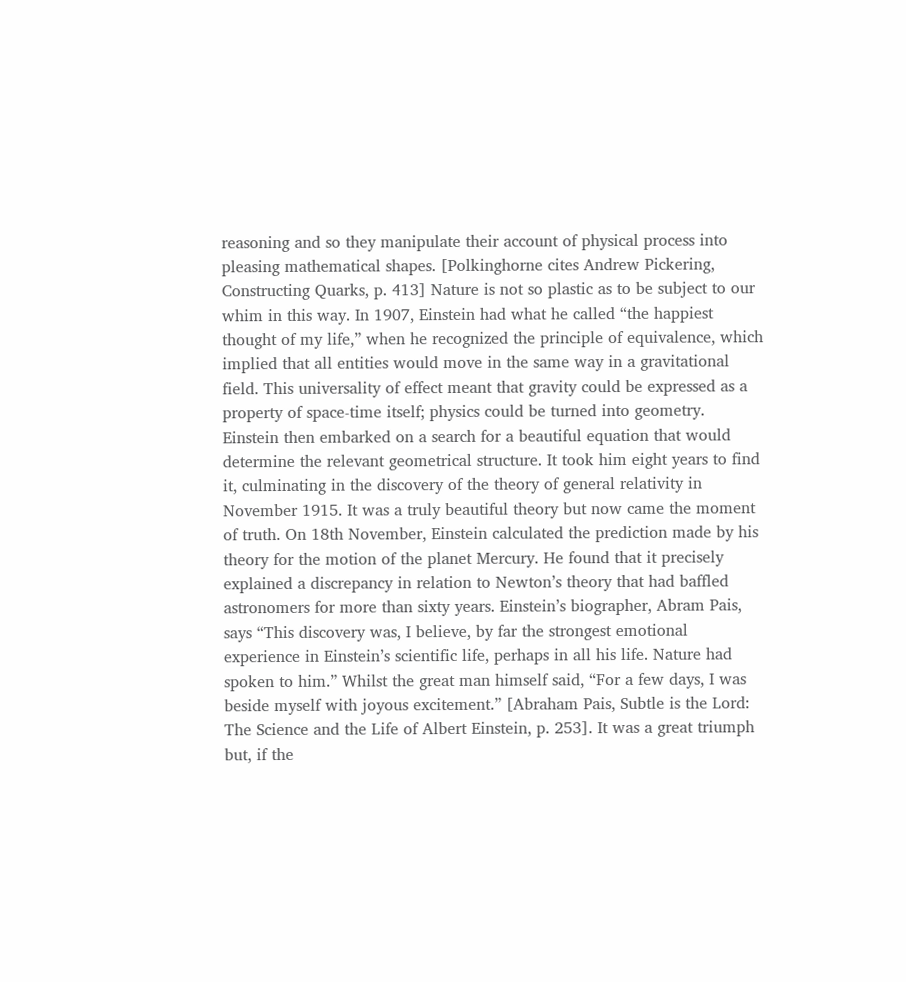reasoning and so they manipulate their account of physical process into pleasing mathematical shapes. [Polkinghorne cites Andrew Pickering, Constructing Quarks, p. 413] Nature is not so plastic as to be subject to our whim in this way. In 1907, Einstein had what he called “the happiest thought of my life,” when he recognized the principle of equivalence, which implied that all entities would move in the same way in a gravitational field. This universality of effect meant that gravity could be expressed as a property of space-time itself; physics could be turned into geometry. Einstein then embarked on a search for a beautiful equation that would determine the relevant geometrical structure. It took him eight years to find it, culminating in the discovery of the theory of general relativity in November 1915. It was a truly beautiful theory but now came the moment of truth. On 18th November, Einstein calculated the prediction made by his theory for the motion of the planet Mercury. He found that it precisely explained a discrepancy in relation to Newton’s theory that had baffled astronomers for more than sixty years. Einstein’s biographer, Abram Pais, says “This discovery was, I believe, by far the strongest emotional experience in Einstein’s scientific life, perhaps in all his life. Nature had spoken to him.” Whilst the great man himself said, “For a few days, I was beside myself with joyous excitement.” [Abraham Pais, Subtle is the Lord: The Science and the Life of Albert Einstein, p. 253]. It was a great triumph but, if the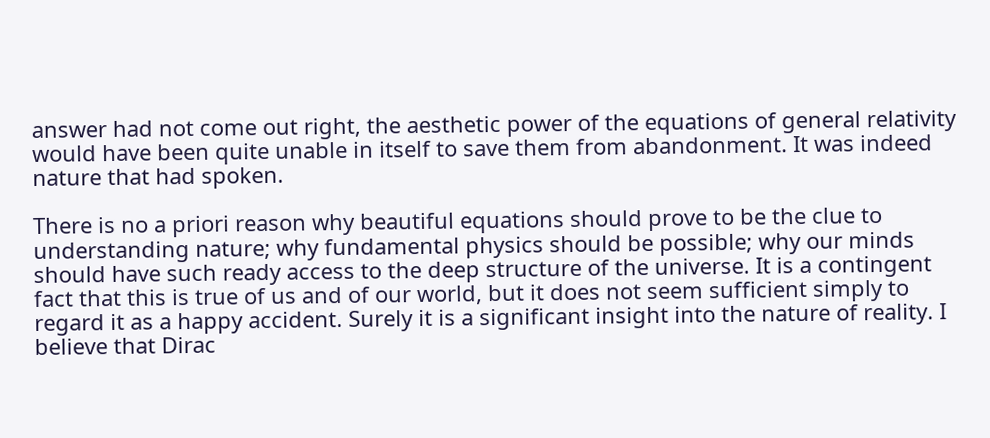answer had not come out right, the aesthetic power of the equations of general relativity would have been quite unable in itself to save them from abandonment. It was indeed nature that had spoken.

There is no a priori reason why beautiful equations should prove to be the clue to understanding nature; why fundamental physics should be possible; why our minds should have such ready access to the deep structure of the universe. It is a contingent fact that this is true of us and of our world, but it does not seem sufficient simply to regard it as a happy accident. Surely it is a significant insight into the nature of reality. I believe that Dirac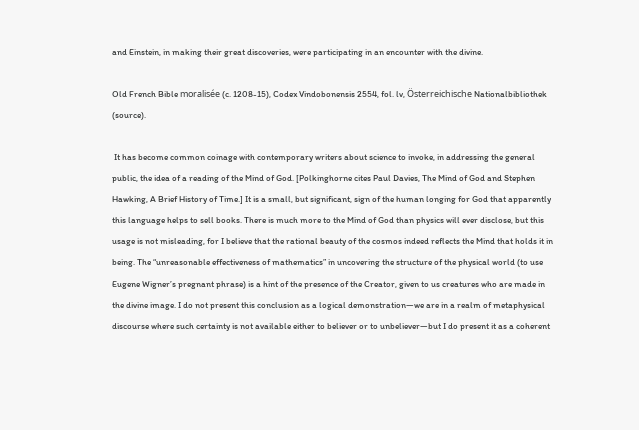and Einstein, in making their great discoveries, were participating in an encounter with the divine.

Old French Bible moralisée (c. 1208-15), Codex Vindobonensis 2554, fol. lv, Österreichische Nationalbibliothek (source).

 It has become common coinage with contemporary writers about science to invoke, in addressing the general public, the idea of a reading of the Mind of God. [Polkinghorne cites Paul Davies, The Mind of God and Stephen Hawking, A Brief History of Time.] It is a small, but significant, sign of the human longing for God that apparently this language helps to sell books. There is much more to the Mind of God than physics will ever disclose, but this usage is not misleading, for I believe that the rational beauty of the cosmos indeed reflects the Mind that holds it in being. The “unreasonable effectiveness of mathematics” in uncovering the structure of the physical world (to use Eugene Wigner’s pregnant phrase) is a hint of the presence of the Creator, given to us creatures who are made in the divine image. I do not present this conclusion as a logical demonstration—we are in a realm of metaphysical discourse where such certainty is not available either to believer or to unbeliever—but I do present it as a coherent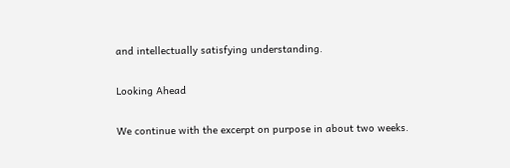and intellectually satisfying understanding.

Looking Ahead

We continue with the excerpt on purpose in about two weeks.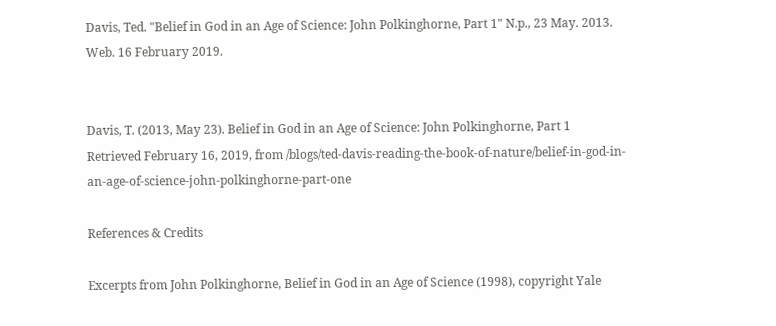Davis, Ted. "Belief in God in an Age of Science: John Polkinghorne, Part 1" N.p., 23 May. 2013. Web. 16 February 2019.


Davis, T. (2013, May 23). Belief in God in an Age of Science: John Polkinghorne, Part 1
Retrieved February 16, 2019, from /blogs/ted-davis-reading-the-book-of-nature/belief-in-god-in-an-age-of-science-john-polkinghorne-part-one

References & Credits

Excerpts from John Polkinghorne, Belief in God in an Age of Science (1998), copyright Yale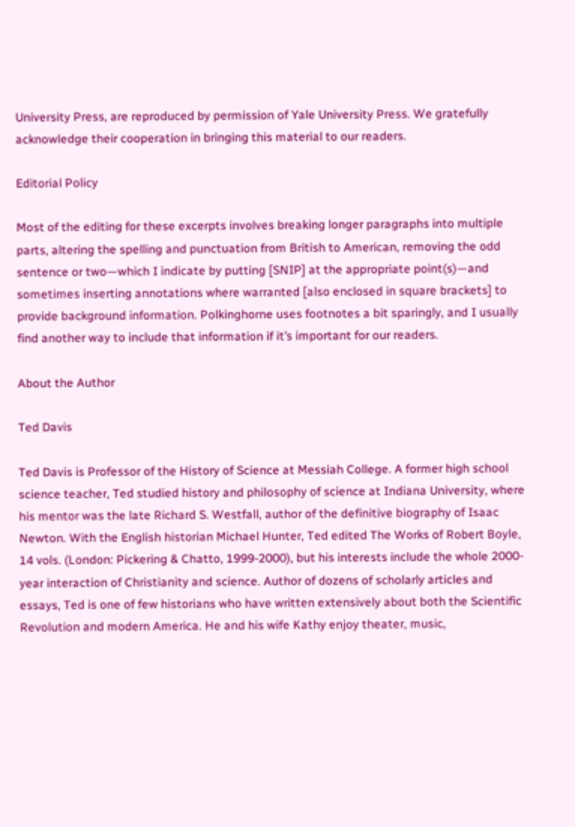University Press, are reproduced by permission of Yale University Press. We gratefully acknowledge their cooperation in bringing this material to our readers.

Editorial Policy

Most of the editing for these excerpts involves breaking longer paragraphs into multiple parts, altering the spelling and punctuation from British to American, removing the odd sentence or two—which I indicate by putting [SNIP] at the appropriate point(s)—and sometimes inserting annotations where warranted [also enclosed in square brackets] to provide background information. Polkinghorne uses footnotes a bit sparingly, and I usually find another way to include that information if it’s important for our readers.

About the Author

Ted Davis

Ted Davis is Professor of the History of Science at Messiah College. A former high school science teacher, Ted studied history and philosophy of science at Indiana University, where his mentor was the late Richard S. Westfall, author of the definitive biography of Isaac Newton. With the English historian Michael Hunter, Ted edited The Works of Robert Boyle, 14 vols. (London: Pickering & Chatto, 1999-2000), but his interests include the whole 2000-year interaction of Christianity and science. Author of dozens of scholarly articles and essays, Ted is one of few historians who have written extensively about both the Scientific Revolution and modern America. He and his wife Kathy enjoy theater, music,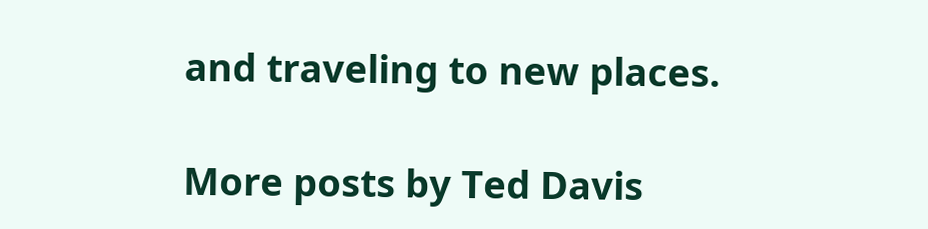and traveling to new places.

More posts by Ted Davis